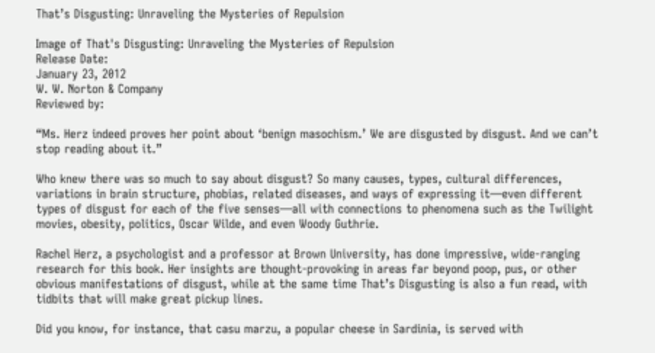That’s Disgusting: Unraveling the Mysteries of Repulsion

Image of That's Disgusting: Unraveling the Mysteries of Repulsion
Release Date:
January 23, 2012
W. W. Norton & Company
Reviewed by:

“Ms. Herz indeed proves her point about ‘benign masochism.’ We are disgusted by disgust. And we can’t stop reading about it.”

Who knew there was so much to say about disgust? So many causes, types, cultural differences, variations in brain structure, phobias, related diseases, and ways of expressing it—even different types of disgust for each of the five senses—all with connections to phenomena such as the Twilight movies, obesity, politics, Oscar Wilde, and even Woody Guthrie.

Rachel Herz, a psychologist and a professor at Brown University, has done impressive, wide-ranging research for this book. Her insights are thought-provoking in areas far beyond poop, pus, or other obvious manifestations of disgust, while at the same time That’s Disgusting is also a fun read, with tidbits that will make great pickup lines.

Did you know, for instance, that casu marzu, a popular cheese in Sardinia, is served with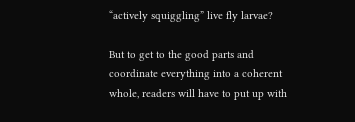“actively squiggling” live fly larvae?

But to get to the good parts and coordinate everything into a coherent whole, readers will have to put up with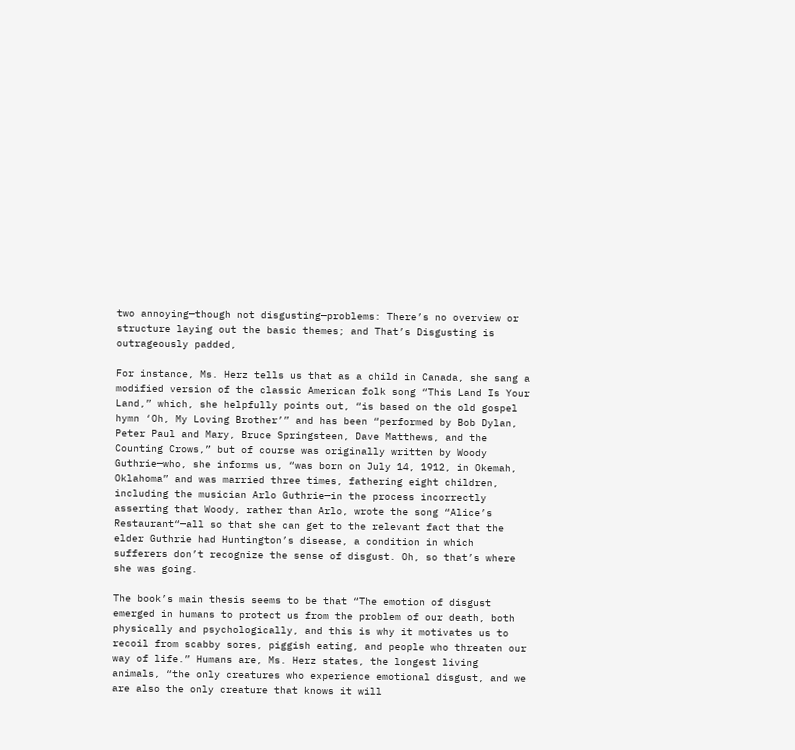two annoying—though not disgusting—problems: There’s no overview or structure laying out the basic themes; and That’s Disgusting is outrageously padded,

For instance, Ms. Herz tells us that as a child in Canada, she sang a modified version of the classic American folk song “This Land Is Your Land,” which, she helpfully points out, “is based on the old gospel hymn ‘Oh, My Loving Brother’” and has been “performed by Bob Dylan, Peter Paul and Mary, Bruce Springsteen, Dave Matthews, and the Counting Crows,” but of course was originally written by Woody Guthrie—who, she informs us, “was born on July 14, 1912, in Okemah, Oklahoma” and was married three times, fathering eight children, including the musician Arlo Guthrie—in the process incorrectly asserting that Woody, rather than Arlo, wrote the song “Alice’s Restaurant“—all so that she can get to the relevant fact that the elder Guthrie had Huntington’s disease, a condition in which sufferers don’t recognize the sense of disgust. Oh, so that’s where she was going.

The book’s main thesis seems to be that “The emotion of disgust emerged in humans to protect us from the problem of our death, both physically and psychologically, and this is why it motivates us to recoil from scabby sores, piggish eating, and people who threaten our way of life.” Humans are, Ms. Herz states, the longest living animals, “the only creatures who experience emotional disgust, and we are also the only creature that knows it will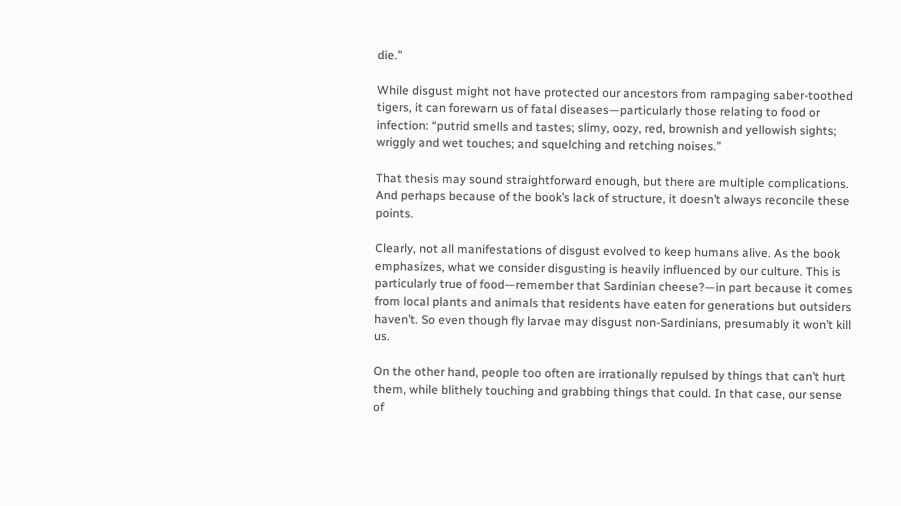die.”

While disgust might not have protected our ancestors from rampaging saber-toothed tigers, it can forewarn us of fatal diseases—particularly those relating to food or infection: “putrid smells and tastes; slimy, oozy, red, brownish and yellowish sights; wriggly and wet touches; and squelching and retching noises.”

That thesis may sound straightforward enough, but there are multiple complications. And perhaps because of the book’s lack of structure, it doesn’t always reconcile these points.

Clearly, not all manifestations of disgust evolved to keep humans alive. As the book emphasizes, what we consider disgusting is heavily influenced by our culture. This is particularly true of food—remember that Sardinian cheese?—in part because it comes from local plants and animals that residents have eaten for generations but outsiders haven’t. So even though fly larvae may disgust non-Sardinians, presumably it won’t kill us.

On the other hand, people too often are irrationally repulsed by things that can’t hurt them, while blithely touching and grabbing things that could. In that case, our sense of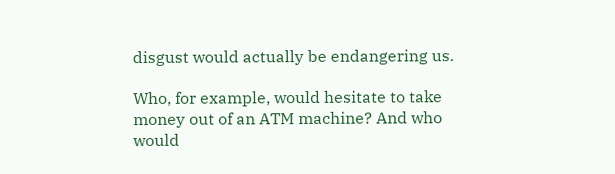disgust would actually be endangering us.

Who, for example, would hesitate to take money out of an ATM machine? And who would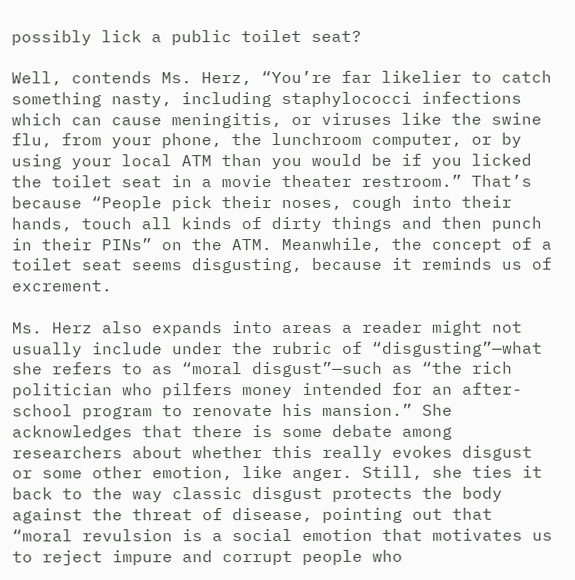possibly lick a public toilet seat?

Well, contends Ms. Herz, “You’re far likelier to catch something nasty, including staphylococci infections which can cause meningitis, or viruses like the swine flu, from your phone, the lunchroom computer, or by using your local ATM than you would be if you licked the toilet seat in a movie theater restroom.” That’s because “People pick their noses, cough into their hands, touch all kinds of dirty things and then punch in their PINs” on the ATM. Meanwhile, the concept of a toilet seat seems disgusting, because it reminds us of excrement.

Ms. Herz also expands into areas a reader might not usually include under the rubric of “disgusting”—what she refers to as “moral disgust”—such as “the rich politician who pilfers money intended for an after-school program to renovate his mansion.” She acknowledges that there is some debate among researchers about whether this really evokes disgust or some other emotion, like anger. Still, she ties it back to the way classic disgust protects the body against the threat of disease, pointing out that “moral revulsion is a social emotion that motivates us to reject impure and corrupt people who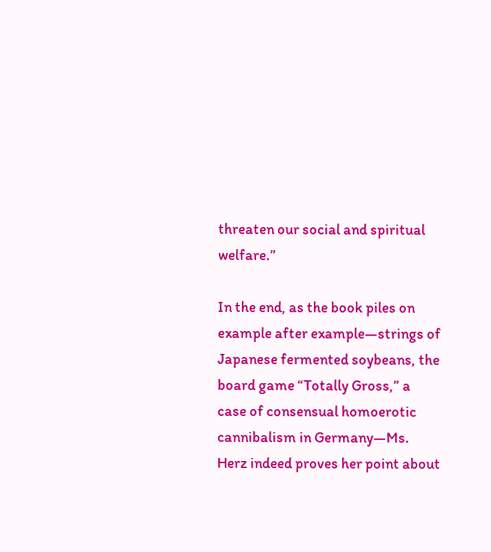threaten our social and spiritual welfare.”

In the end, as the book piles on example after example—strings of Japanese fermented soybeans, the board game “Totally Gross,” a case of consensual homoerotic cannibalism in Germany—Ms. Herz indeed proves her point about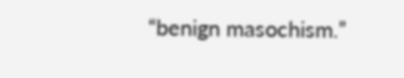“benign masochism.”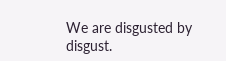We are disgusted by disgust.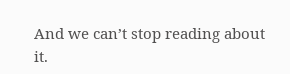And we can’t stop reading about it.